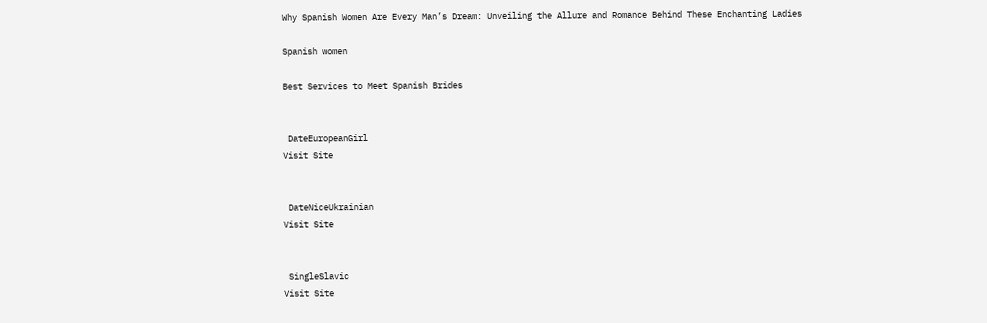Why Spanish Women Are Every Man’s Dream: Unveiling the Allure and Romance Behind These Enchanting Ladies

Spanish women

Best Services to Meet Spanish Brides


 DateEuropeanGirl
Visit Site


 DateNiceUkrainian
Visit Site


 SingleSlavic
Visit Site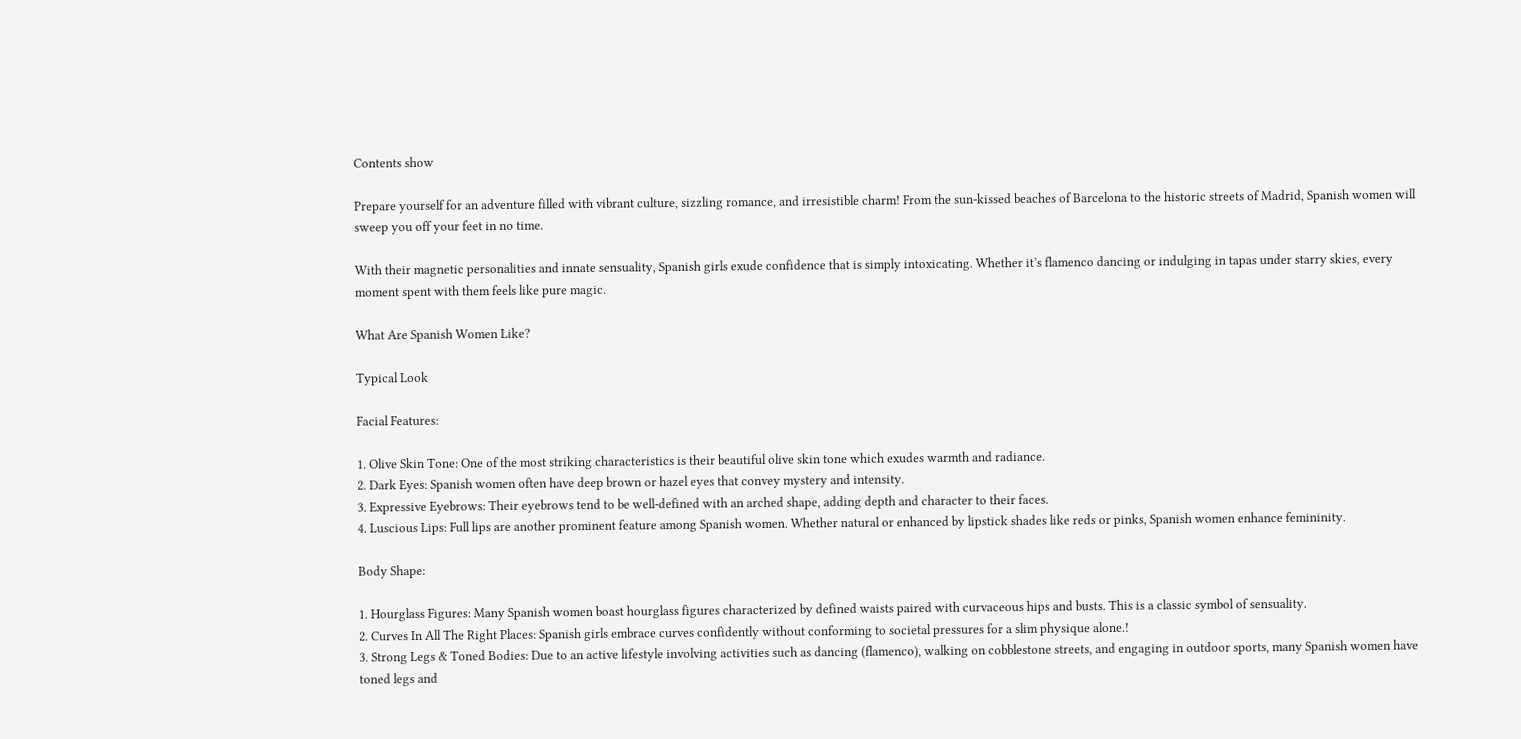Contents show

Prepare yourself for an adventure filled with vibrant culture, sizzling romance, and irresistible charm! From the sun-kissed beaches of Barcelona to the historic streets of Madrid, Spanish women will sweep you off your feet in no time.

With their magnetic personalities and innate sensuality, Spanish girls exude confidence that is simply intoxicating. Whether it’s flamenco dancing or indulging in tapas under starry skies, every moment spent with them feels like pure magic.

What Are Spanish Women Like?

Typical Look

Facial Features:

1. Olive Skin Tone: One of the most striking characteristics is their beautiful olive skin tone which exudes warmth and radiance.
2. Dark Eyes: Spanish women often have deep brown or hazel eyes that convey mystery and intensity.
3. Expressive Eyebrows: Their eyebrows tend to be well-defined with an arched shape, adding depth and character to their faces.
4. Luscious Lips: Full lips are another prominent feature among Spanish women. Whether natural or enhanced by lipstick shades like reds or pinks, Spanish women enhance femininity.

Body Shape:

1. Hourglass Figures: Many Spanish women boast hourglass figures characterized by defined waists paired with curvaceous hips and busts. This is a classic symbol of sensuality.
2. Curves In All The Right Places: Spanish girls embrace curves confidently without conforming to societal pressures for a slim physique alone.!
3. Strong Legs & Toned Bodies: Due to an active lifestyle involving activities such as dancing (flamenco), walking on cobblestone streets, and engaging in outdoor sports, many Spanish women have toned legs and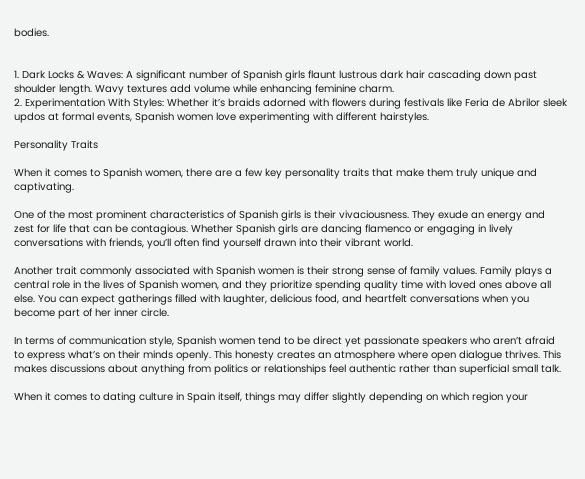bodies.


1. Dark Locks & Waves: A significant number of Spanish girls flaunt lustrous dark hair cascading down past shoulder length. Wavy textures add volume while enhancing feminine charm.
2. Experimentation With Styles: Whether it’s braids adorned with flowers during festivals like Feria de Abrilor sleek updos at formal events, Spanish women love experimenting with different hairstyles.

Personality Traits

When it comes to Spanish women, there are a few key personality traits that make them truly unique and captivating.

One of the most prominent characteristics of Spanish girls is their vivaciousness. They exude an energy and zest for life that can be contagious. Whether Spanish girls are dancing flamenco or engaging in lively conversations with friends, you’ll often find yourself drawn into their vibrant world.

Another trait commonly associated with Spanish women is their strong sense of family values. Family plays a central role in the lives of Spanish women, and they prioritize spending quality time with loved ones above all else. You can expect gatherings filled with laughter, delicious food, and heartfelt conversations when you become part of her inner circle.

In terms of communication style, Spanish women tend to be direct yet passionate speakers who aren’t afraid to express what’s on their minds openly. This honesty creates an atmosphere where open dialogue thrives. This makes discussions about anything from politics or relationships feel authentic rather than superficial small talk.

When it comes to dating culture in Spain itself, things may differ slightly depending on which region your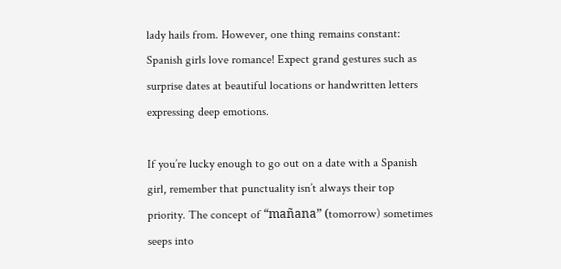lady hails from. However, one thing remains constant: Spanish girls love romance! Expect grand gestures such as surprise dates at beautiful locations or handwritten letters expressing deep emotions.

If you’re lucky enough to go out on a date with a Spanish girl, remember that punctuality isn’t always their top priority. The concept of “mañana” (tomorrow) sometimes seeps into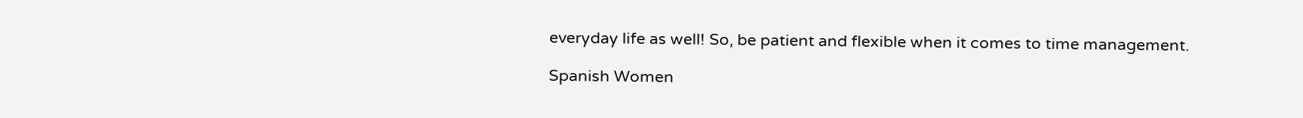everyday life as well! So, be patient and flexible when it comes to time management.

Spanish Women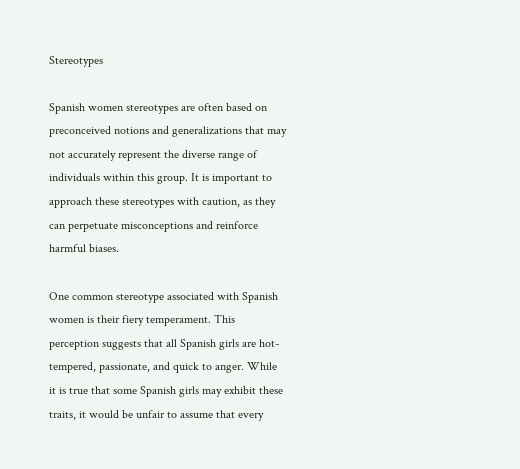Stereotypes

Spanish women stereotypes are often based on preconceived notions and generalizations that may not accurately represent the diverse range of individuals within this group. It is important to approach these stereotypes with caution, as they can perpetuate misconceptions and reinforce harmful biases.

One common stereotype associated with Spanish women is their fiery temperament. This perception suggests that all Spanish girls are hot-tempered, passionate, and quick to anger. While it is true that some Spanish girls may exhibit these traits, it would be unfair to assume that every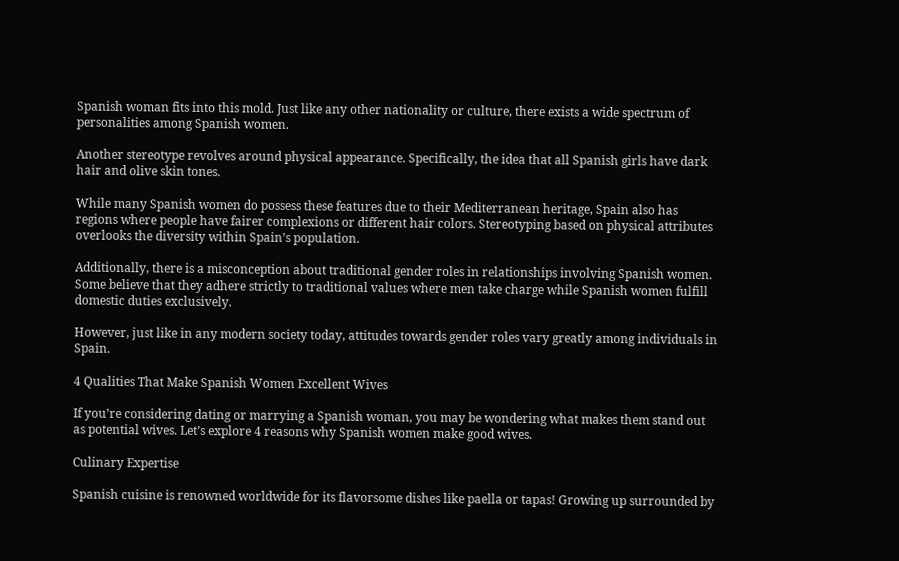Spanish woman fits into this mold. Just like any other nationality or culture, there exists a wide spectrum of personalities among Spanish women.

Another stereotype revolves around physical appearance. Specifically, the idea that all Spanish girls have dark hair and olive skin tones.

While many Spanish women do possess these features due to their Mediterranean heritage, Spain also has regions where people have fairer complexions or different hair colors. Stereotyping based on physical attributes overlooks the diversity within Spain’s population.

Additionally, there is a misconception about traditional gender roles in relationships involving Spanish women. Some believe that they adhere strictly to traditional values where men take charge while Spanish women fulfill domestic duties exclusively.

However, just like in any modern society today, attitudes towards gender roles vary greatly among individuals in Spain.

4 Qualities That Make Spanish Women Excellent Wives

If you’re considering dating or marrying a Spanish woman, you may be wondering what makes them stand out as potential wives. Let’s explore 4 reasons why Spanish women make good wives.

Culinary Expertise

Spanish cuisine is renowned worldwide for its flavorsome dishes like paella or tapas! Growing up surrounded by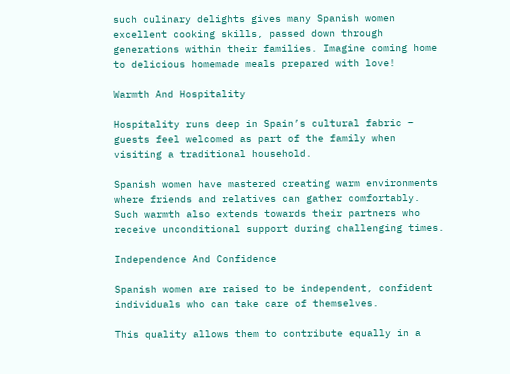such culinary delights gives many Spanish women excellent cooking skills, passed down through generations within their families. Imagine coming home to delicious homemade meals prepared with love!

Warmth And Hospitality

Hospitality runs deep in Spain’s cultural fabric – guests feel welcomed as part of the family when visiting a traditional household.

Spanish women have mastered creating warm environments where friends and relatives can gather comfortably. Such warmth also extends towards their partners who receive unconditional support during challenging times.

Independence And Confidence

Spanish women are raised to be independent, confident individuals who can take care of themselves.

This quality allows them to contribute equally in a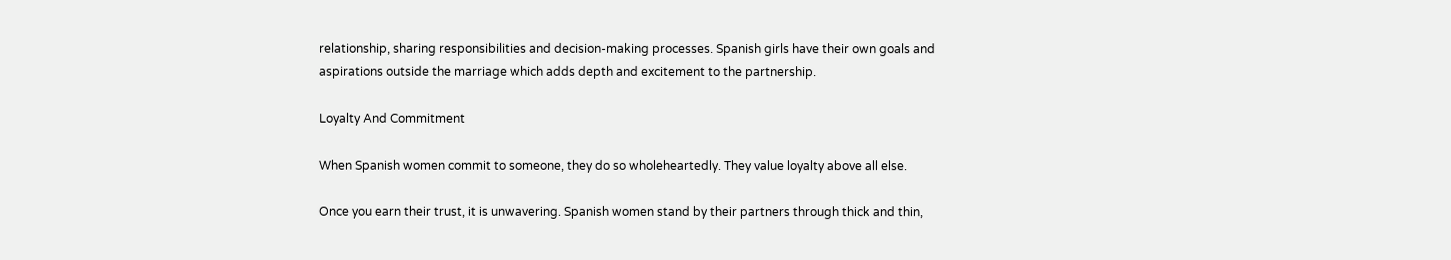relationship, sharing responsibilities and decision-making processes. Spanish girls have their own goals and aspirations outside the marriage which adds depth and excitement to the partnership.

Loyalty And Commitment

When Spanish women commit to someone, they do so wholeheartedly. They value loyalty above all else.

Once you earn their trust, it is unwavering. Spanish women stand by their partners through thick and thin,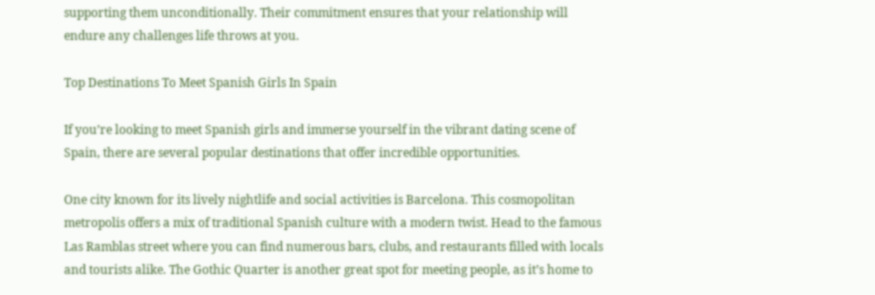supporting them unconditionally. Their commitment ensures that your relationship will endure any challenges life throws at you.

Top Destinations To Meet Spanish Girls In Spain

If you’re looking to meet Spanish girls and immerse yourself in the vibrant dating scene of Spain, there are several popular destinations that offer incredible opportunities.

One city known for its lively nightlife and social activities is Barcelona. This cosmopolitan metropolis offers a mix of traditional Spanish culture with a modern twist. Head to the famous Las Ramblas street where you can find numerous bars, clubs, and restaurants filled with locals and tourists alike. The Gothic Quarter is another great spot for meeting people, as it’s home to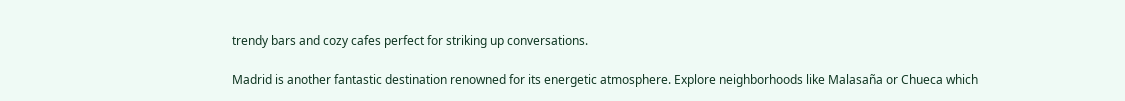trendy bars and cozy cafes perfect for striking up conversations.

Madrid is another fantastic destination renowned for its energetic atmosphere. Explore neighborhoods like Malasaña or Chueca which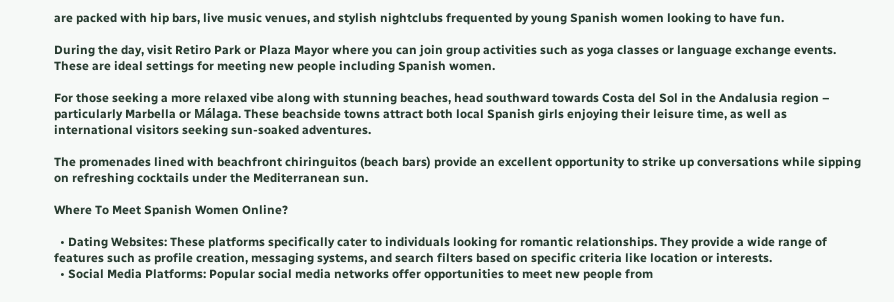are packed with hip bars, live music venues, and stylish nightclubs frequented by young Spanish women looking to have fun.

During the day, visit Retiro Park or Plaza Mayor where you can join group activities such as yoga classes or language exchange events. These are ideal settings for meeting new people including Spanish women.

For those seeking a more relaxed vibe along with stunning beaches, head southward towards Costa del Sol in the Andalusia region – particularly Marbella or Málaga. These beachside towns attract both local Spanish girls enjoying their leisure time, as well as international visitors seeking sun-soaked adventures.

The promenades lined with beachfront chiringuitos (beach bars) provide an excellent opportunity to strike up conversations while sipping on refreshing cocktails under the Mediterranean sun.

Where To Meet Spanish Women Online?

  • Dating Websites: These platforms specifically cater to individuals looking for romantic relationships. They provide a wide range of features such as profile creation, messaging systems, and search filters based on specific criteria like location or interests.
  • Social Media Platforms: Popular social media networks offer opportunities to meet new people from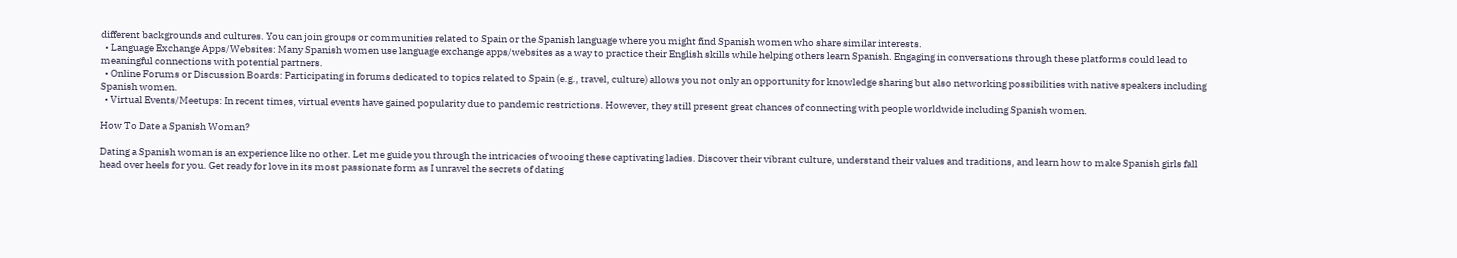different backgrounds and cultures. You can join groups or communities related to Spain or the Spanish language where you might find Spanish women who share similar interests.
  • Language Exchange Apps/Websites: Many Spanish women use language exchange apps/websites as a way to practice their English skills while helping others learn Spanish. Engaging in conversations through these platforms could lead to meaningful connections with potential partners.
  • Online Forums or Discussion Boards: Participating in forums dedicated to topics related to Spain (e.g., travel, culture) allows you not only an opportunity for knowledge sharing but also networking possibilities with native speakers including Spanish women.
  • Virtual Events/Meetups: In recent times, virtual events have gained popularity due to pandemic restrictions. However, they still present great chances of connecting with people worldwide including Spanish women.

How To Date a Spanish Woman?

Dating a Spanish woman is an experience like no other. Let me guide you through the intricacies of wooing these captivating ladies. Discover their vibrant culture, understand their values and traditions, and learn how to make Spanish girls fall head over heels for you. Get ready for love in its most passionate form as I unravel the secrets of dating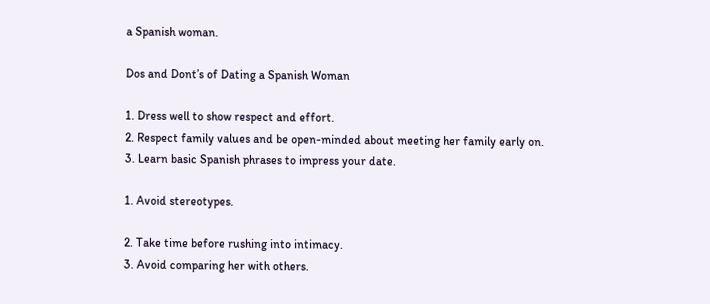a Spanish woman.

Dos and Dont’s of Dating a Spanish Woman

1. Dress well to show respect and effort.
2. Respect family values and be open-minded about meeting her family early on.
3. Learn basic Spanish phrases to impress your date.

1. Avoid stereotypes.

2. Take time before rushing into intimacy.
3. Avoid comparing her with others.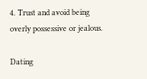4. Trust and avoid being overly possessive or jealous.

Dating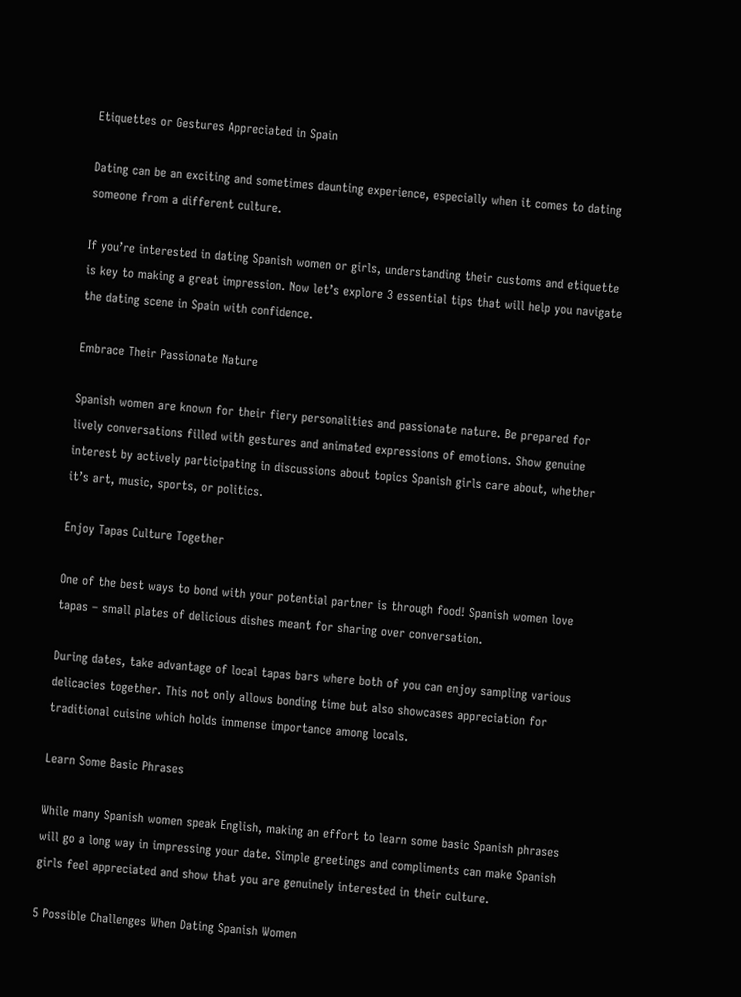Etiquettes or Gestures Appreciated in Spain

Dating can be an exciting and sometimes daunting experience, especially when it comes to dating someone from a different culture.

If you’re interested in dating Spanish women or girls, understanding their customs and etiquette is key to making a great impression. Now let’s explore 3 essential tips that will help you navigate the dating scene in Spain with confidence.

Embrace Their Passionate Nature

Spanish women are known for their fiery personalities and passionate nature. Be prepared for lively conversations filled with gestures and animated expressions of emotions. Show genuine interest by actively participating in discussions about topics Spanish girls care about, whether it’s art, music, sports, or politics.

Enjoy Tapas Culture Together

One of the best ways to bond with your potential partner is through food! Spanish women love tapas – small plates of delicious dishes meant for sharing over conversation.

During dates, take advantage of local tapas bars where both of you can enjoy sampling various delicacies together. This not only allows bonding time but also showcases appreciation for traditional cuisine which holds immense importance among locals.

Learn Some Basic Phrases

While many Spanish women speak English, making an effort to learn some basic Spanish phrases will go a long way in impressing your date. Simple greetings and compliments can make Spanish girls feel appreciated and show that you are genuinely interested in their culture.

5 Possible Challenges When Dating Spanish Women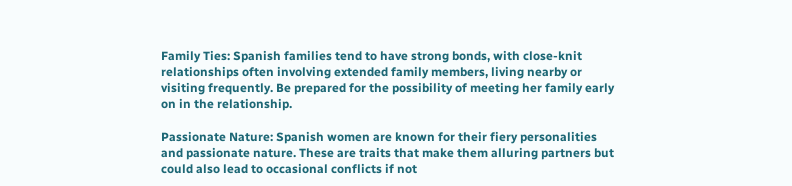Family Ties: Spanish families tend to have strong bonds, with close-knit relationships often involving extended family members, living nearby or visiting frequently. Be prepared for the possibility of meeting her family early on in the relationship.

Passionate Nature: Spanish women are known for their fiery personalities and passionate nature. These are traits that make them alluring partners but could also lead to occasional conflicts if not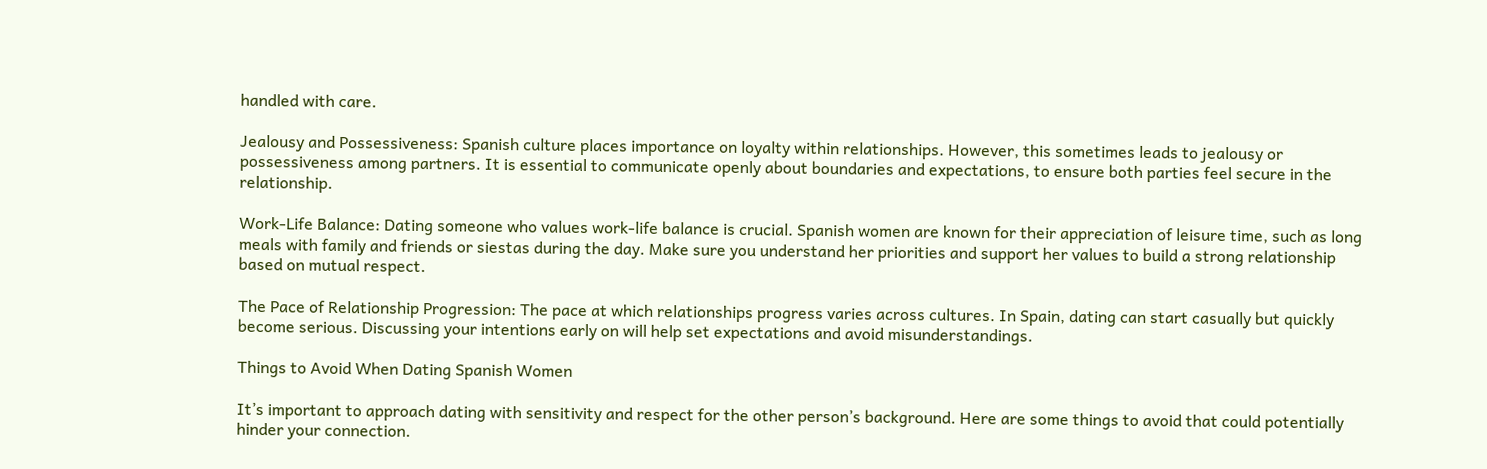handled with care.

Jealousy and Possessiveness: Spanish culture places importance on loyalty within relationships. However, this sometimes leads to jealousy or possessiveness among partners. It is essential to communicate openly about boundaries and expectations, to ensure both parties feel secure in the relationship.

Work-Life Balance: Dating someone who values work-life balance is crucial. Spanish women are known for their appreciation of leisure time, such as long meals with family and friends or siestas during the day. Make sure you understand her priorities and support her values to build a strong relationship based on mutual respect.

The Pace of Relationship Progression: The pace at which relationships progress varies across cultures. In Spain, dating can start casually but quickly become serious. Discussing your intentions early on will help set expectations and avoid misunderstandings.

Things to Avoid When Dating Spanish Women

It’s important to approach dating with sensitivity and respect for the other person’s background. Here are some things to avoid that could potentially hinder your connection.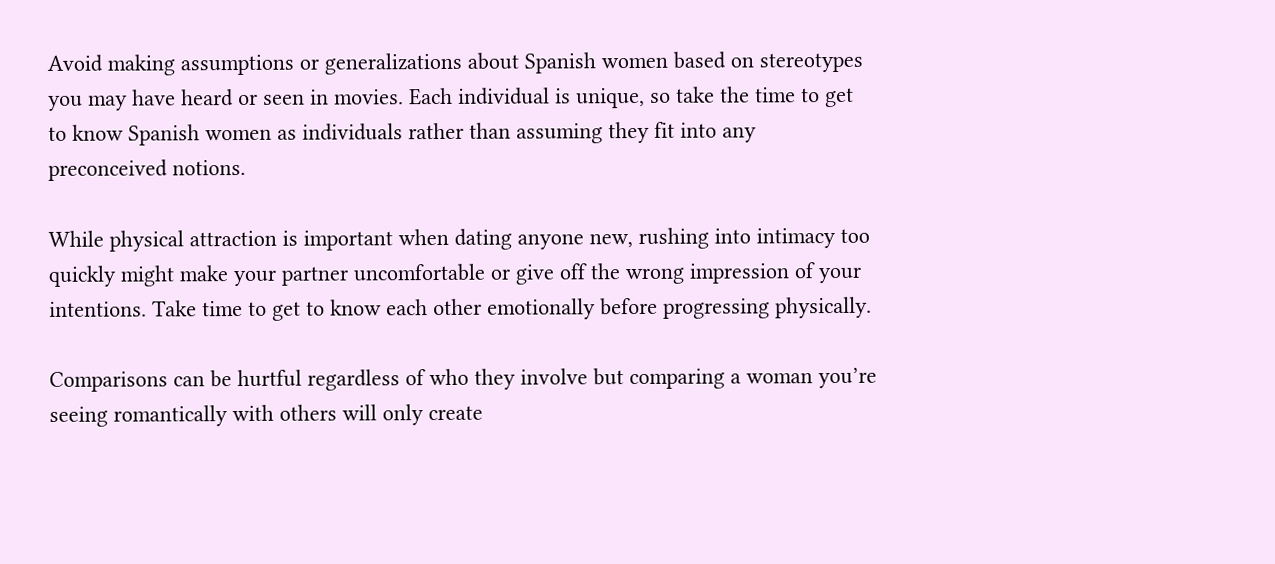Avoid making assumptions or generalizations about Spanish women based on stereotypes you may have heard or seen in movies. Each individual is unique, so take the time to get to know Spanish women as individuals rather than assuming they fit into any preconceived notions.

While physical attraction is important when dating anyone new, rushing into intimacy too quickly might make your partner uncomfortable or give off the wrong impression of your intentions. Take time to get to know each other emotionally before progressing physically.

Comparisons can be hurtful regardless of who they involve but comparing a woman you’re seeing romantically with others will only create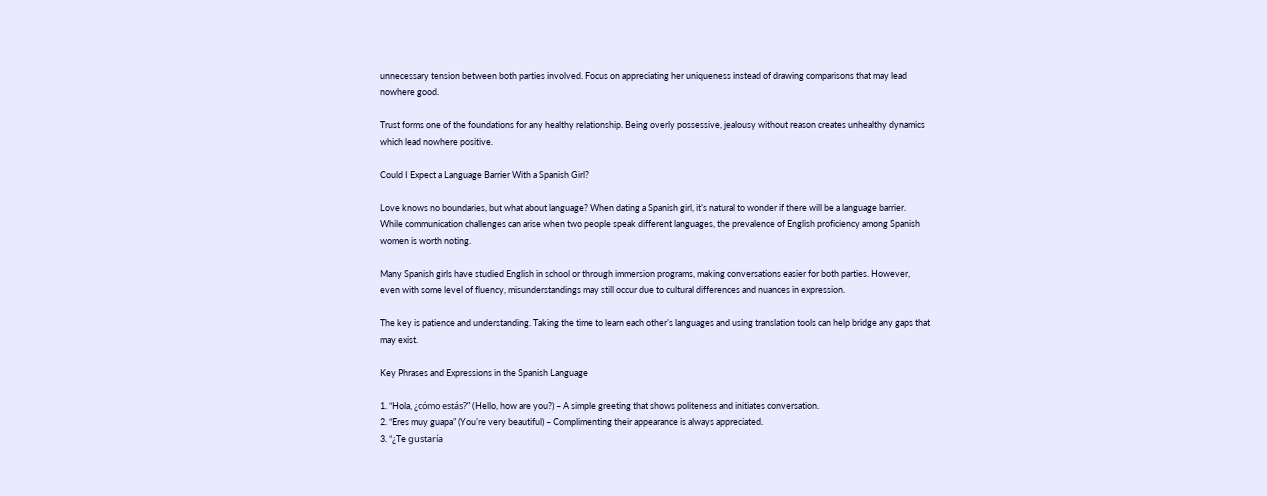unnecessary tension between both parties involved. Focus on appreciating her uniqueness instead of drawing comparisons that may lead nowhere good.

Trust forms one of the foundations for any healthy relationship. Being overly possessive, jealousy without reason creates unhealthy dynamics which lead nowhere positive.

Could I Expect a Language Barrier With a Spanish Girl?

Love knows no boundaries, but what about language? When dating a Spanish girl, it’s natural to wonder if there will be a language barrier. While communication challenges can arise when two people speak different languages, the prevalence of English proficiency among Spanish women is worth noting.

Many Spanish girls have studied English in school or through immersion programs, making conversations easier for both parties. However, even with some level of fluency, misunderstandings may still occur due to cultural differences and nuances in expression.

The key is patience and understanding. Taking the time to learn each other’s languages and using translation tools can help bridge any gaps that may exist.

Key Phrases and Expressions in the Spanish Language

1. “Hola, ¿cómo estás?” (Hello, how are you?) – A simple greeting that shows politeness and initiates conversation.
2. “Eres muy guapa” (You’re very beautiful) – Complimenting their appearance is always appreciated.
3. “¿Te gustaría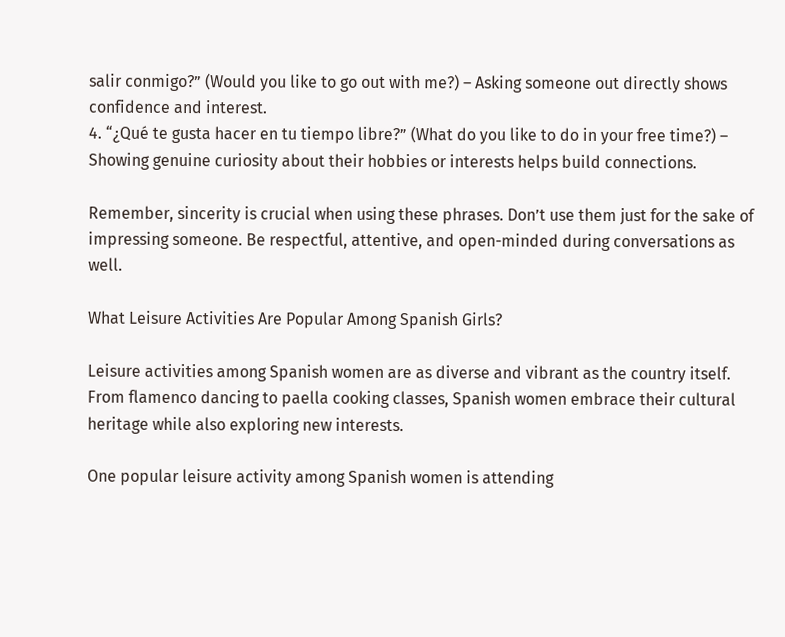salir conmigo?” (Would you like to go out with me?) – Asking someone out directly shows confidence and interest.
4. “¿Qué te gusta hacer en tu tiempo libre?” (What do you like to do in your free time?) – Showing genuine curiosity about their hobbies or interests helps build connections.

Remember, sincerity is crucial when using these phrases. Don’t use them just for the sake of impressing someone. Be respectful, attentive, and open-minded during conversations as well.

What Leisure Activities Are Popular Among Spanish Girls?

Leisure activities among Spanish women are as diverse and vibrant as the country itself. From flamenco dancing to paella cooking classes, Spanish women embrace their cultural heritage while also exploring new interests.

One popular leisure activity among Spanish women is attending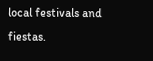local festivals and fiestas.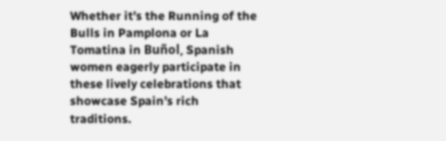Whether it’s the Running of the Bulls in Pamplona or La Tomatina in Buñol, Spanish women eagerly participate in these lively celebrations that showcase Spain’s rich traditions.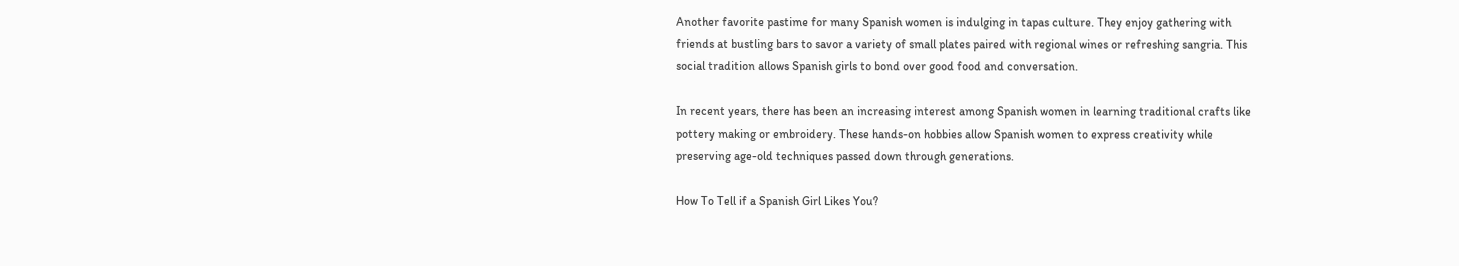Another favorite pastime for many Spanish women is indulging in tapas culture. They enjoy gathering with friends at bustling bars to savor a variety of small plates paired with regional wines or refreshing sangria. This social tradition allows Spanish girls to bond over good food and conversation.

In recent years, there has been an increasing interest among Spanish women in learning traditional crafts like pottery making or embroidery. These hands-on hobbies allow Spanish women to express creativity while preserving age-old techniques passed down through generations.

How To Tell if a Spanish Girl Likes You?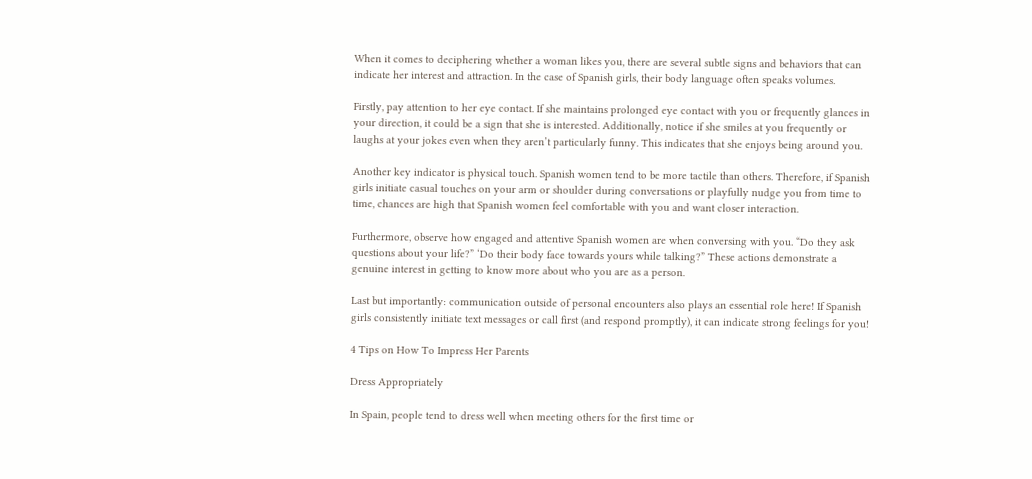When it comes to deciphering whether a woman likes you, there are several subtle signs and behaviors that can indicate her interest and attraction. In the case of Spanish girls, their body language often speaks volumes.

Firstly, pay attention to her eye contact. If she maintains prolonged eye contact with you or frequently glances in your direction, it could be a sign that she is interested. Additionally, notice if she smiles at you frequently or laughs at your jokes even when they aren’t particularly funny. This indicates that she enjoys being around you.

Another key indicator is physical touch. Spanish women tend to be more tactile than others. Therefore, if Spanish girls initiate casual touches on your arm or shoulder during conversations or playfully nudge you from time to time, chances are high that Spanish women feel comfortable with you and want closer interaction.

Furthermore, observe how engaged and attentive Spanish women are when conversing with you. “Do they ask questions about your life?” ‘Do their body face towards yours while talking?” These actions demonstrate a genuine interest in getting to know more about who you are as a person.

Last but importantly: communication outside of personal encounters also plays an essential role here! If Spanish girls consistently initiate text messages or call first (and respond promptly), it can indicate strong feelings for you!

4 Tips on How To Impress Her Parents

Dress Appropriately

In Spain, people tend to dress well when meeting others for the first time or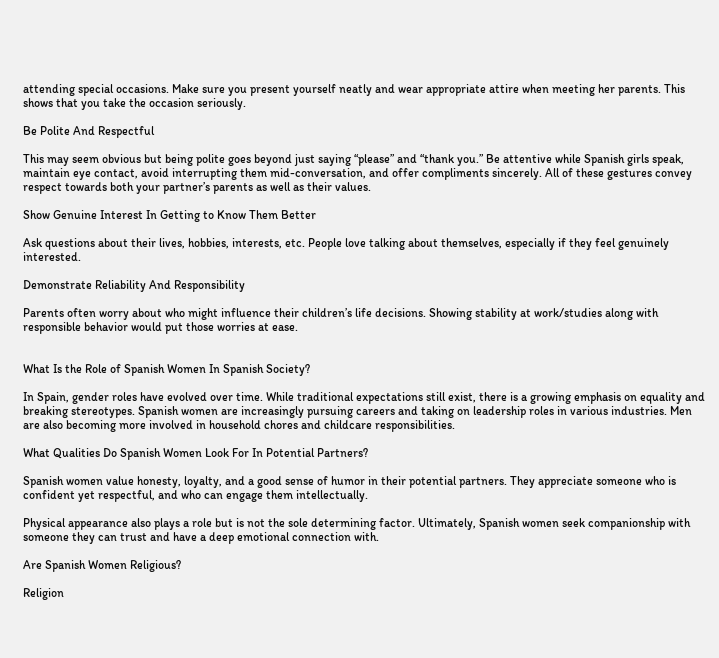attending special occasions. Make sure you present yourself neatly and wear appropriate attire when meeting her parents. This shows that you take the occasion seriously.

Be Polite And Respectful

This may seem obvious but being polite goes beyond just saying “please” and “thank you.” Be attentive while Spanish girls speak, maintain eye contact, avoid interrupting them mid-conversation, and offer compliments sincerely. All of these gestures convey respect towards both your partner’s parents as well as their values.

Show Genuine Interest In Getting to Know Them Better

Ask questions about their lives, hobbies, interests, etc. People love talking about themselves, especially if they feel genuinely interested.

Demonstrate Reliability And Responsibility

Parents often worry about who might influence their children’s life decisions. Showing stability at work/studies along with responsible behavior would put those worries at ease.


What Is the Role of Spanish Women In Spanish Society?

In Spain, gender roles have evolved over time. While traditional expectations still exist, there is a growing emphasis on equality and breaking stereotypes. Spanish women are increasingly pursuing careers and taking on leadership roles in various industries. Men are also becoming more involved in household chores and childcare responsibilities.

What Qualities Do Spanish Women Look For In Potential Partners?

Spanish women value honesty, loyalty, and a good sense of humor in their potential partners. They appreciate someone who is confident yet respectful, and who can engage them intellectually.

Physical appearance also plays a role but is not the sole determining factor. Ultimately, Spanish women seek companionship with someone they can trust and have a deep emotional connection with.

Are Spanish Women Religious?

Religion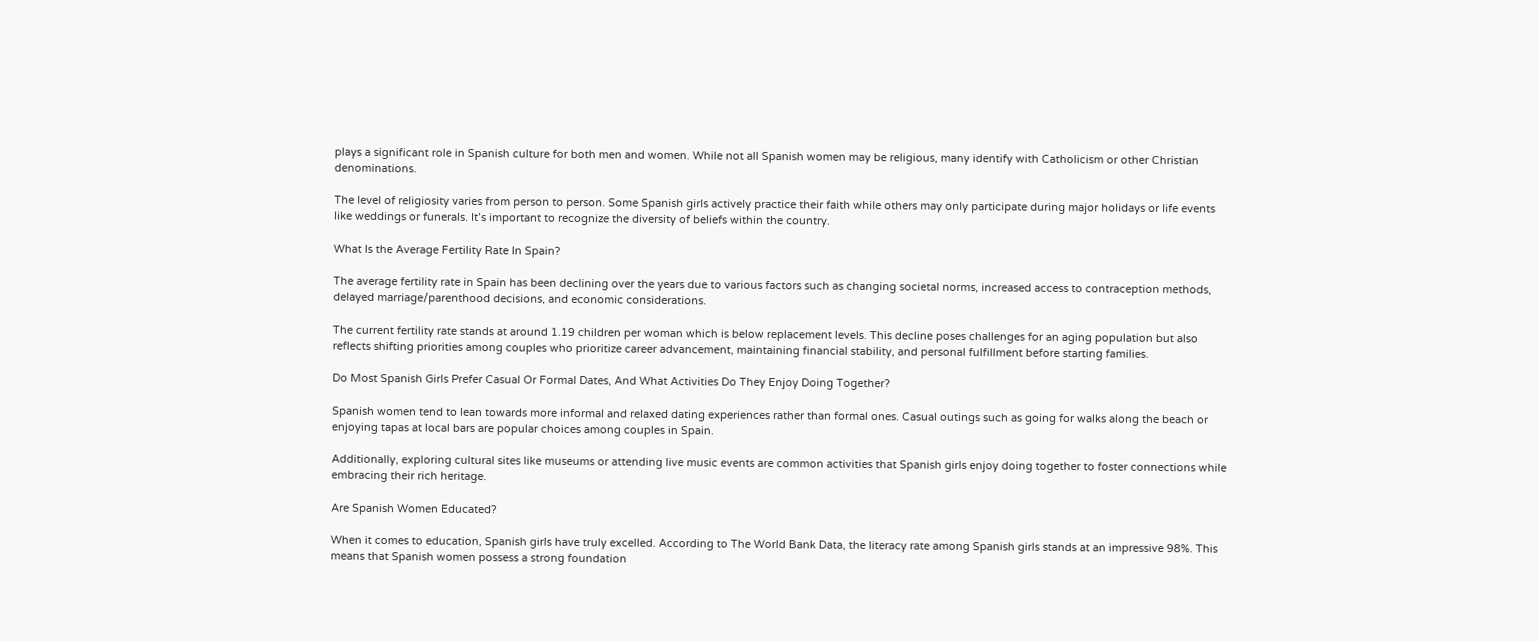plays a significant role in Spanish culture for both men and women. While not all Spanish women may be religious, many identify with Catholicism or other Christian denominations.

The level of religiosity varies from person to person. Some Spanish girls actively practice their faith while others may only participate during major holidays or life events like weddings or funerals. It’s important to recognize the diversity of beliefs within the country.

What Is the Average Fertility Rate In Spain?

The average fertility rate in Spain has been declining over the years due to various factors such as changing societal norms, increased access to contraception methods, delayed marriage/parenthood decisions, and economic considerations.

The current fertility rate stands at around 1.19 children per woman which is below replacement levels. This decline poses challenges for an aging population but also reflects shifting priorities among couples who prioritize career advancement, maintaining financial stability, and personal fulfillment before starting families.

Do Most Spanish Girls Prefer Casual Or Formal Dates, And What Activities Do They Enjoy Doing Together?

Spanish women tend to lean towards more informal and relaxed dating experiences rather than formal ones. Casual outings such as going for walks along the beach or enjoying tapas at local bars are popular choices among couples in Spain.

Additionally, exploring cultural sites like museums or attending live music events are common activities that Spanish girls enjoy doing together to foster connections while embracing their rich heritage.

Are Spanish Women Educated?

When it comes to education, Spanish girls have truly excelled. According to The World Bank Data, the literacy rate among Spanish girls stands at an impressive 98%. This means that Spanish women possess a strong foundation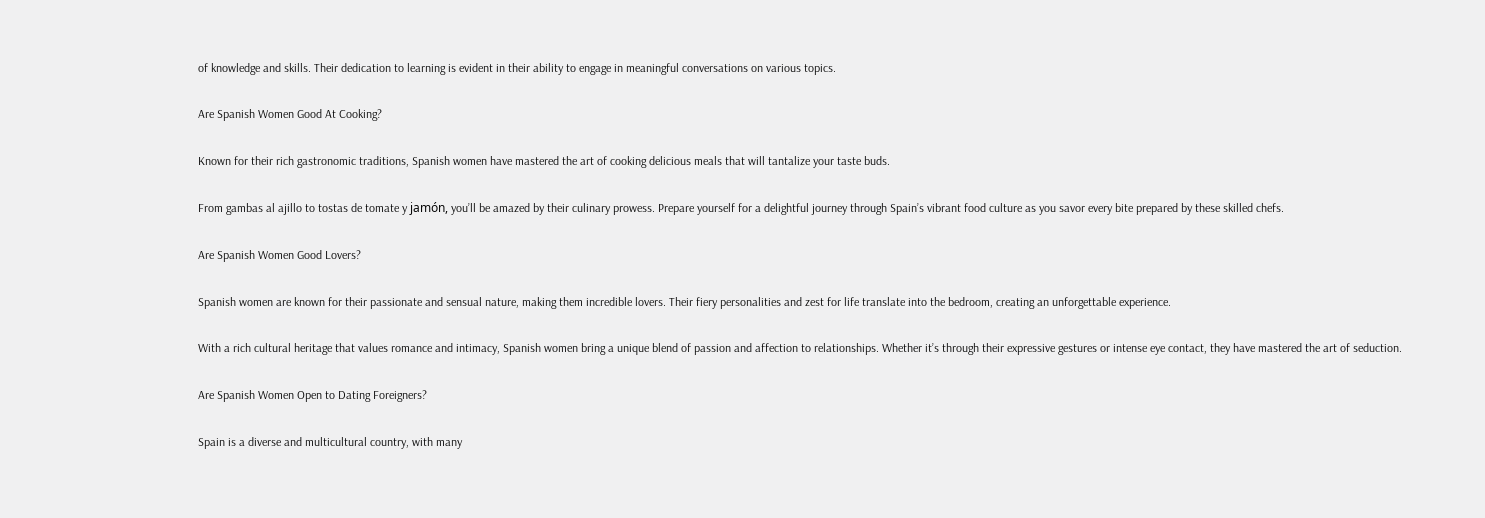of knowledge and skills. Their dedication to learning is evident in their ability to engage in meaningful conversations on various topics.

Are Spanish Women Good At Cooking?

Known for their rich gastronomic traditions, Spanish women have mastered the art of cooking delicious meals that will tantalize your taste buds.

From gambas al ajillo to tostas de tomate y jamón, you’ll be amazed by their culinary prowess. Prepare yourself for a delightful journey through Spain’s vibrant food culture as you savor every bite prepared by these skilled chefs.

Are Spanish Women Good Lovers?

Spanish women are known for their passionate and sensual nature, making them incredible lovers. Their fiery personalities and zest for life translate into the bedroom, creating an unforgettable experience.

With a rich cultural heritage that values romance and intimacy, Spanish women bring a unique blend of passion and affection to relationships. Whether it’s through their expressive gestures or intense eye contact, they have mastered the art of seduction.

Are Spanish Women Open to Dating Foreigners?

Spain is a diverse and multicultural country, with many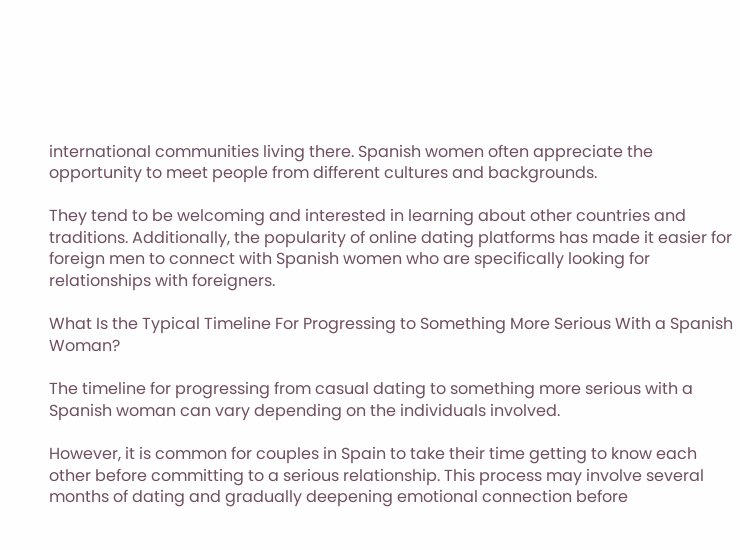international communities living there. Spanish women often appreciate the opportunity to meet people from different cultures and backgrounds.

They tend to be welcoming and interested in learning about other countries and traditions. Additionally, the popularity of online dating platforms has made it easier for foreign men to connect with Spanish women who are specifically looking for relationships with foreigners.

What Is the Typical Timeline For Progressing to Something More Serious With a Spanish Woman?

The timeline for progressing from casual dating to something more serious with a Spanish woman can vary depending on the individuals involved.

However, it is common for couples in Spain to take their time getting to know each other before committing to a serious relationship. This process may involve several months of dating and gradually deepening emotional connection before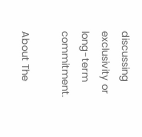discussing exclusivity or long-term commitment.

About The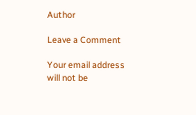Author

Leave a Comment

Your email address will not be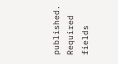published. Required fields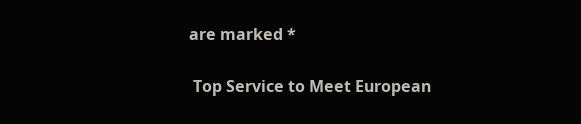are marked *

 Top Service to Meet European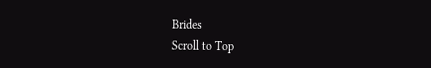Brides
Scroll to Top